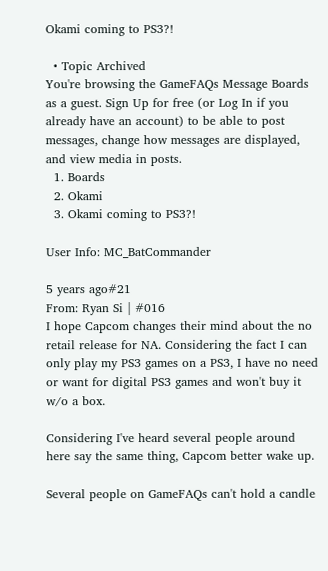Okami coming to PS3?!

  • Topic Archived
You're browsing the GameFAQs Message Boards as a guest. Sign Up for free (or Log In if you already have an account) to be able to post messages, change how messages are displayed, and view media in posts.
  1. Boards
  2. Okami
  3. Okami coming to PS3?!

User Info: MC_BatCommander

5 years ago#21
From: Ryan Si | #016
I hope Capcom changes their mind about the no retail release for NA. Considering the fact I can only play my PS3 games on a PS3, I have no need or want for digital PS3 games and won't buy it w/o a box.

Considering I've heard several people around here say the same thing, Capcom better wake up.

Several people on GameFAQs can't hold a candle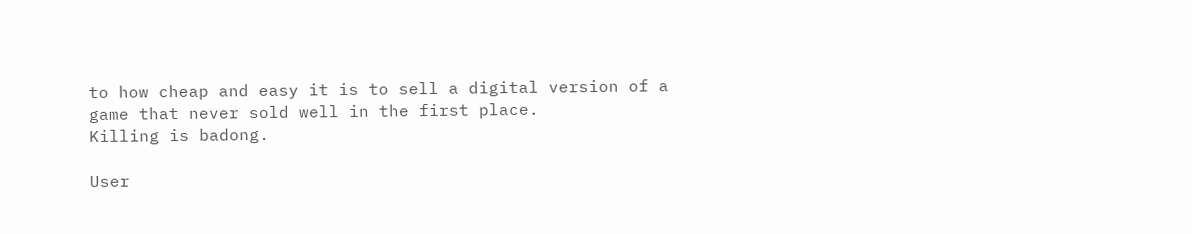to how cheap and easy it is to sell a digital version of a game that never sold well in the first place.
Killing is badong.

User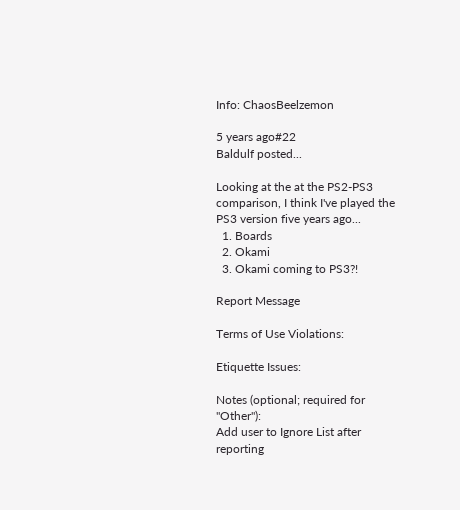Info: ChaosBeelzemon

5 years ago#22
Baldulf posted...

Looking at the at the PS2-PS3 comparison, I think I've played the PS3 version five years ago...
  1. Boards
  2. Okami
  3. Okami coming to PS3?!

Report Message

Terms of Use Violations:

Etiquette Issues:

Notes (optional; required for "Other"):
Add user to Ignore List after reporting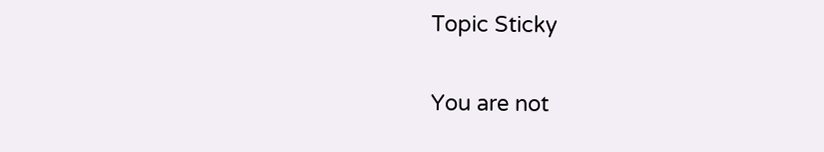Topic Sticky

You are not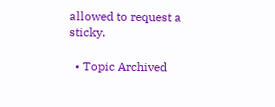allowed to request a sticky.

  • Topic Archived